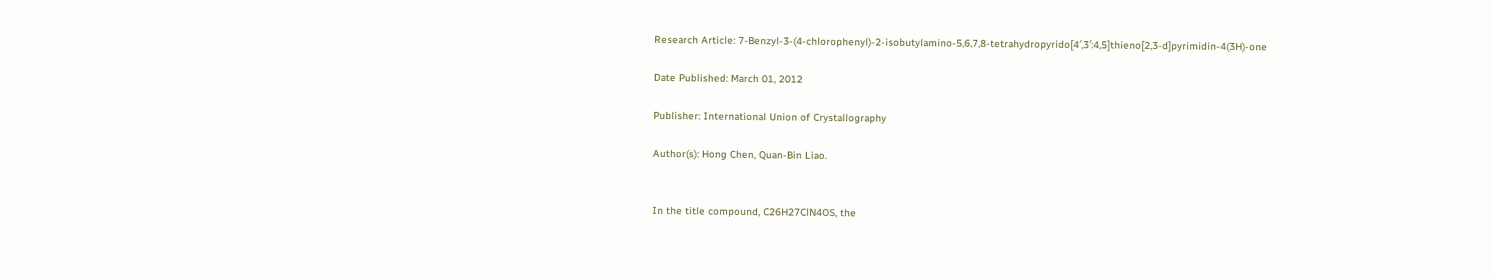Research Article: 7-Benzyl-3-(4-chlorophenyl)-2-isobutylamino-5,6,7,8-tetrahydropyrido[4′,3′:4,5]thieno[2,3-d]pyrimidin-4(3H)-one

Date Published: March 01, 2012

Publisher: International Union of Crystallography

Author(s): Hong Chen, Quan-Bin Liao.


In the title compound, C26H27ClN4OS, the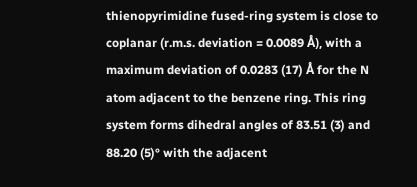thienopyrimidine fused-ring system is close to coplanar (r.m.s. deviation = 0.0089 Å), with a maximum deviation of 0.0283 (17) Å for the N atom adjacent to the benzene ring. This ring system forms dihedral angles of 83.51 (3) and 88.20 (5)° with the adjacent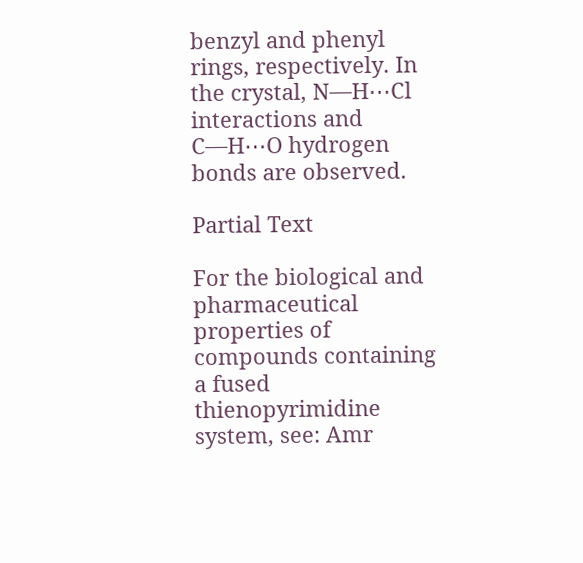benzyl and phenyl rings, respectively. In the crystal, N—H⋯Cl interactions and C—H⋯O hydrogen bonds are observed.

Partial Text

For the biological and pharmaceutical properties of compounds containing a fused thienopyrimidine system, see: Amr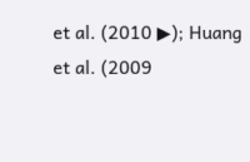et al. (2010 ▶); Huang et al. (2009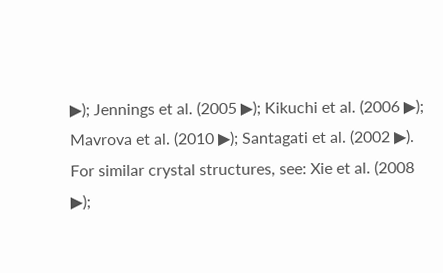▶); Jennings et al. (2005 ▶); Kikuchi et al. (2006 ▶); Mavrova et al. (2010 ▶); Santagati et al. (2002 ▶). For similar crystal structures, see: Xie et al. (2008 ▶);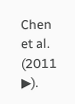Chen et al. (2011 ▶).